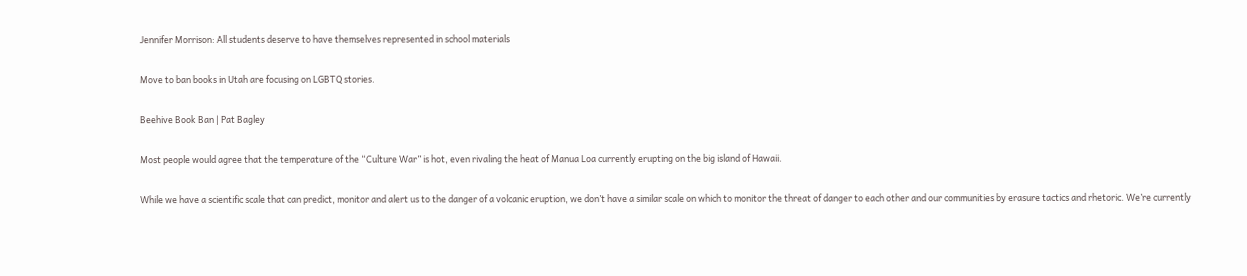Jennifer Morrison: All students deserve to have themselves represented in school materials

Move to ban books in Utah are focusing on LGBTQ stories.

Beehive Book Ban | Pat Bagley

Most people would agree that the temperature of the “Culture War” is hot, even rivaling the heat of Manua Loa currently erupting on the big island of Hawaii.

While we have a scientific scale that can predict, monitor and alert us to the danger of a volcanic eruption, we don’t have a similar scale on which to monitor the threat of danger to each other and our communities by erasure tactics and rhetoric. We’re currently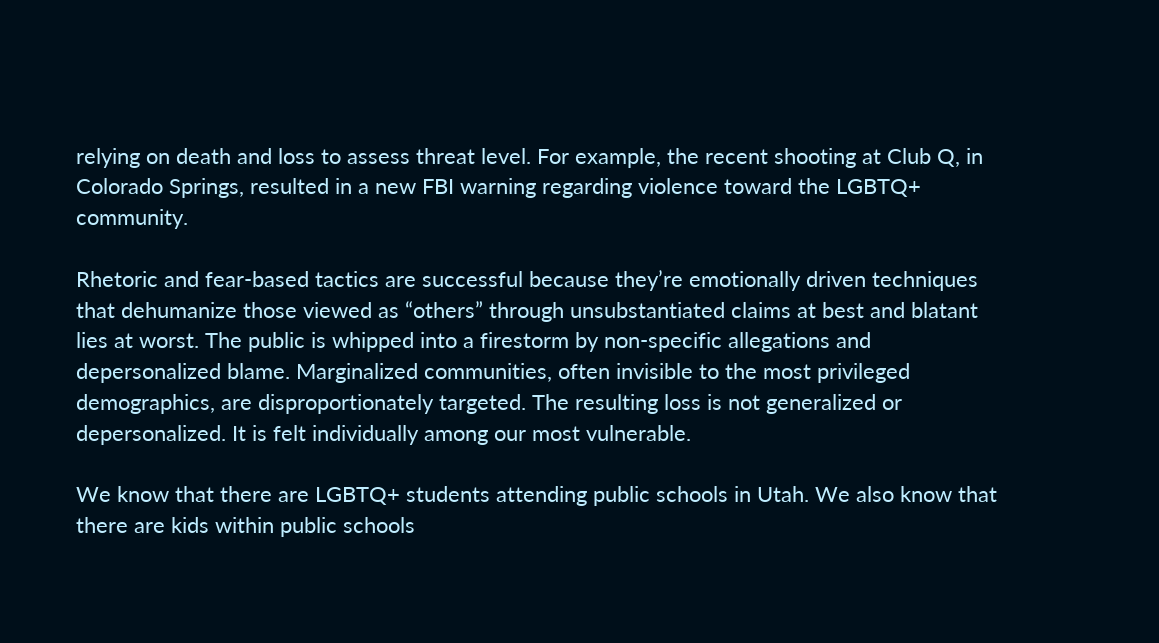relying on death and loss to assess threat level. For example, the recent shooting at Club Q, in Colorado Springs, resulted in a new FBI warning regarding violence toward the LGBTQ+ community.

Rhetoric and fear-based tactics are successful because they’re emotionally driven techniques that dehumanize those viewed as “others” through unsubstantiated claims at best and blatant lies at worst. The public is whipped into a firestorm by non-specific allegations and depersonalized blame. Marginalized communities, often invisible to the most privileged demographics, are disproportionately targeted. The resulting loss is not generalized or depersonalized. It is felt individually among our most vulnerable.

We know that there are LGBTQ+ students attending public schools in Utah. We also know that there are kids within public schools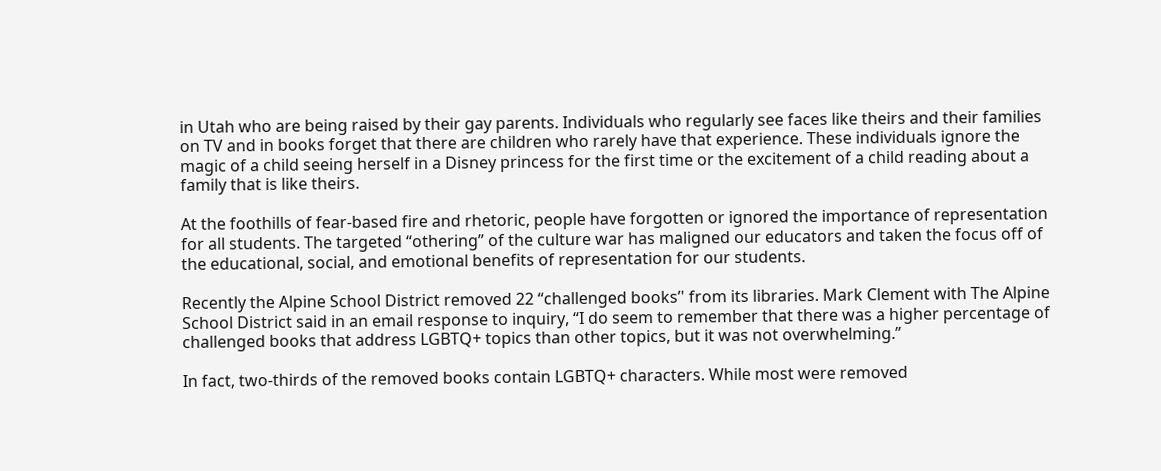in Utah who are being raised by their gay parents. Individuals who regularly see faces like theirs and their families on TV and in books forget that there are children who rarely have that experience. These individuals ignore the magic of a child seeing herself in a Disney princess for the first time or the excitement of a child reading about a family that is like theirs.

At the foothills of fear-based fire and rhetoric, people have forgotten or ignored the importance of representation for all students. The targeted “othering” of the culture war has maligned our educators and taken the focus off of the educational, social, and emotional benefits of representation for our students.

Recently the Alpine School District removed 22 “challenged books’' from its libraries. Mark Clement with The Alpine School District said in an email response to inquiry, “I do seem to remember that there was a higher percentage of challenged books that address LGBTQ+ topics than other topics, but it was not overwhelming.”

In fact, two-thirds of the removed books contain LGBTQ+ characters. While most were removed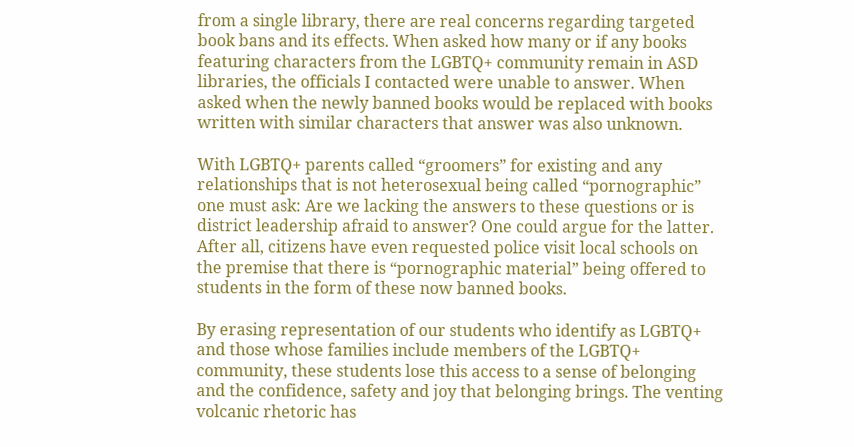from a single library, there are real concerns regarding targeted book bans and its effects. When asked how many or if any books featuring characters from the LGBTQ+ community remain in ASD libraries, the officials I contacted were unable to answer. When asked when the newly banned books would be replaced with books written with similar characters that answer was also unknown.

With LGBTQ+ parents called “groomers” for existing and any relationships that is not heterosexual being called “pornographic” one must ask: Are we lacking the answers to these questions or is district leadership afraid to answer? One could argue for the latter. After all, citizens have even requested police visit local schools on the premise that there is “pornographic material” being offered to students in the form of these now banned books.

By erasing representation of our students who identify as LGBTQ+ and those whose families include members of the LGBTQ+ community, these students lose this access to a sense of belonging and the confidence, safety and joy that belonging brings. The venting volcanic rhetoric has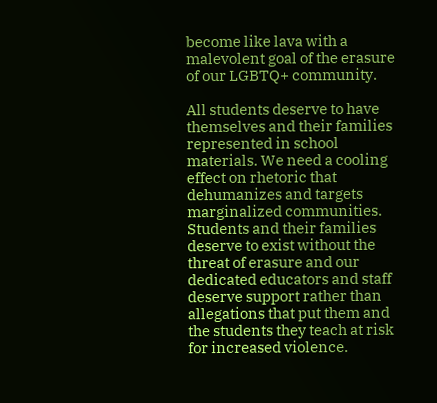become like lava with a malevolent goal of the erasure of our LGBTQ+ community.

All students deserve to have themselves and their families represented in school materials. We need a cooling effect on rhetoric that dehumanizes and targets marginalized communities. Students and their families deserve to exist without the threat of erasure and our dedicated educators and staff deserve support rather than allegations that put them and the students they teach at risk for increased violence.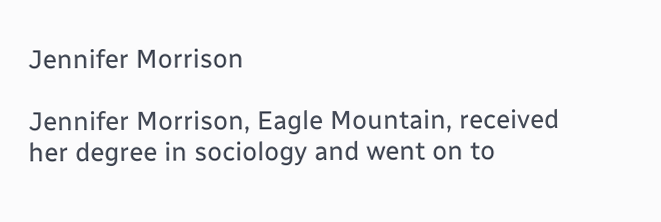Jennifer Morrison

Jennifer Morrison, Eagle Mountain, received her degree in sociology and went on to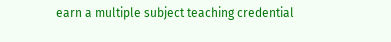earn a multiple subject teaching credential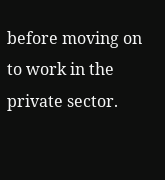before moving on to work in the private sector.